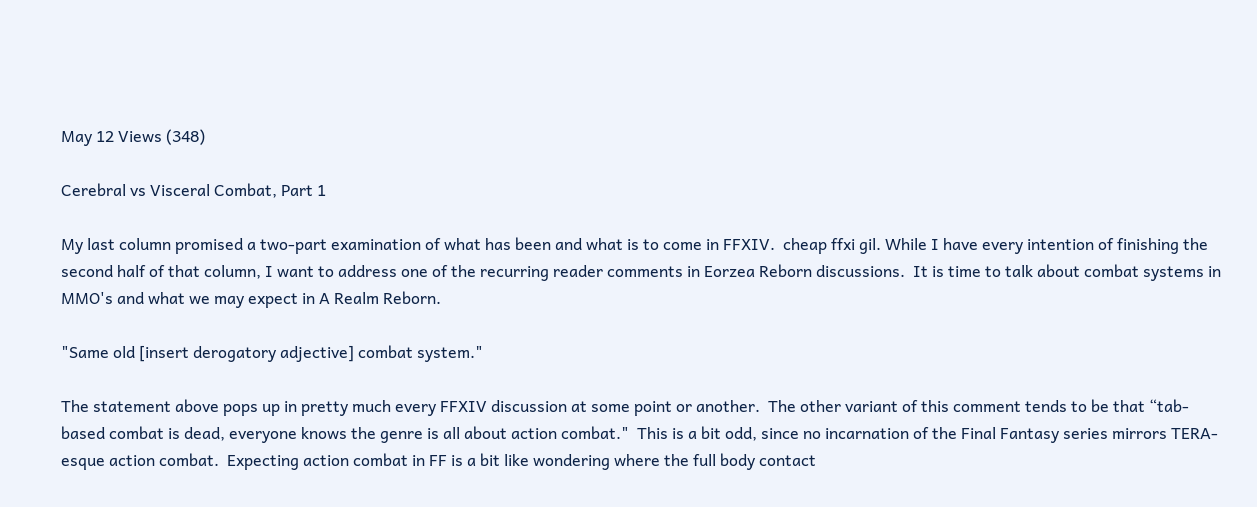May 12 Views (348)

Cerebral vs Visceral Combat, Part 1

My last column promised a two-part examination of what has been and what is to come in FFXIV.  cheap ffxi gil. While I have every intention of finishing the second half of that column, I want to address one of the recurring reader comments in Eorzea Reborn discussions.  It is time to talk about combat systems in MMO's and what we may expect in A Realm Reborn.

"Same old [insert derogatory adjective] combat system."

The statement above pops up in pretty much every FFXIV discussion at some point or another.  The other variant of this comment tends to be that “tab-based combat is dead, everyone knows the genre is all about action combat."  This is a bit odd, since no incarnation of the Final Fantasy series mirrors TERA-esque action combat.  Expecting action combat in FF is a bit like wondering where the full body contact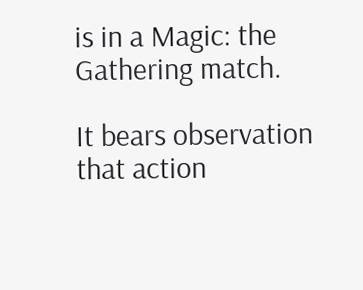is in a Magic: the Gathering match.

It bears observation that action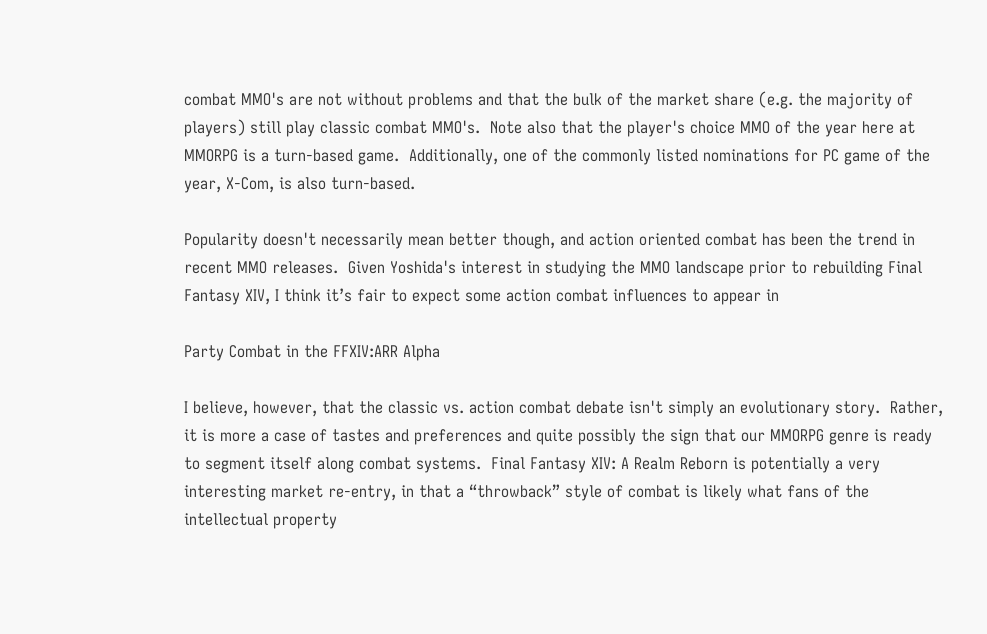combat MMO's are not without problems and that the bulk of the market share (e.g. the majority of players) still play classic combat MMO's.  Note also that the player's choice MMO of the year here at MMORPG is a turn-based game.  Additionally, one of the commonly listed nominations for PC game of the year, X-Com, is also turn-based.

Popularity doesn't necessarily mean better though, and action oriented combat has been the trend in recent MMO releases.  Given Yoshida's interest in studying the MMO landscape prior to rebuilding Final Fantasy XIV, I think it’s fair to expect some action combat influences to appear in

Party Combat in the FFXIV:ARR Alpha

I believe, however, that the classic vs. action combat debate isn't simply an evolutionary story.  Rather, it is more a case of tastes and preferences and quite possibly the sign that our MMORPG genre is ready to segment itself along combat systems.  Final Fantasy XIV: A Realm Reborn is potentially a very interesting market re-entry, in that a “throwback” style of combat is likely what fans of the intellectual property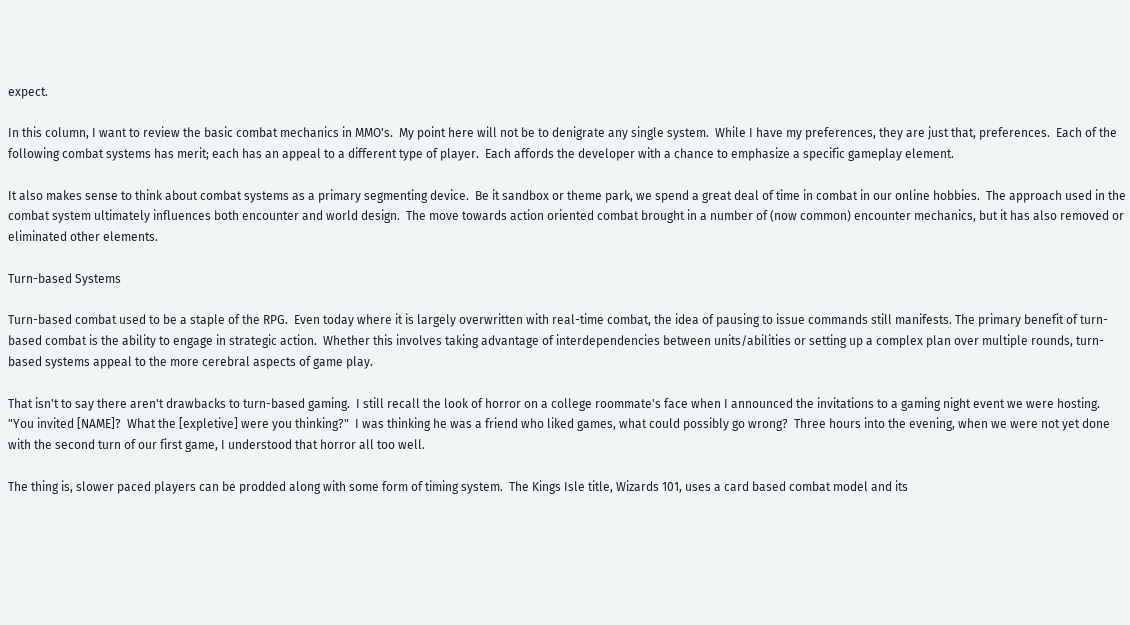expect.

In this column, I want to review the basic combat mechanics in MMO's.  My point here will not be to denigrate any single system.  While I have my preferences, they are just that, preferences.  Each of the following combat systems has merit; each has an appeal to a different type of player.  Each affords the developer with a chance to emphasize a specific gameplay element.

It also makes sense to think about combat systems as a primary segmenting device.  Be it sandbox or theme park, we spend a great deal of time in combat in our online hobbies.  The approach used in the combat system ultimately influences both encounter and world design.  The move towards action oriented combat brought in a number of (now common) encounter mechanics, but it has also removed or eliminated other elements.

Turn-based Systems

Turn-based combat used to be a staple of the RPG.  Even today where it is largely overwritten with real-time combat, the idea of pausing to issue commands still manifests. The primary benefit of turn-based combat is the ability to engage in strategic action.  Whether this involves taking advantage of interdependencies between units/abilities or setting up a complex plan over multiple rounds, turn-based systems appeal to the more cerebral aspects of game play.

That isn't to say there aren't drawbacks to turn-based gaming.  I still recall the look of horror on a college roommate's face when I announced the invitations to a gaming night event we were hosting.  "You invited [NAME]?  What the [expletive] were you thinking?"  I was thinking he was a friend who liked games, what could possibly go wrong?  Three hours into the evening, when we were not yet done with the second turn of our first game, I understood that horror all too well.

The thing is, slower paced players can be prodded along with some form of timing system.  The Kings Isle title, Wizards 101, uses a card based combat model and its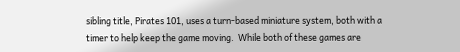sibling title, Pirates 101, uses a turn-based miniature system, both with a timer to help keep the game moving.  While both of these games are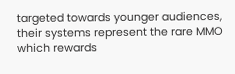targeted towards younger audiences, their systems represent the rare MMO which rewards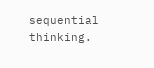sequential thinking.